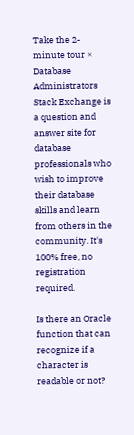Take the 2-minute tour ×
Database Administrators Stack Exchange is a question and answer site for database professionals who wish to improve their database skills and learn from others in the community. It's 100% free, no registration required.

Is there an Oracle function that can recognize if a character is readable or not?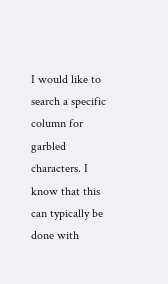I would like to search a specific column for garbled characters. I know that this can typically be done with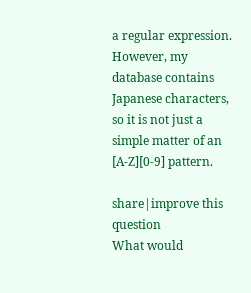a regular expression. However, my database contains Japanese characters, so it is not just a simple matter of an [A-Z][0-9] pattern.

share|improve this question
What would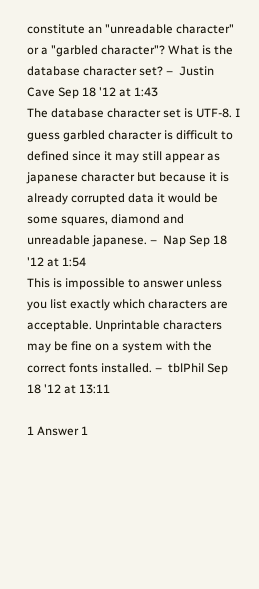constitute an "unreadable character" or a "garbled character"? What is the database character set? –  Justin Cave Sep 18 '12 at 1:43
The database character set is UTF-8. I guess garbled character is difficult to defined since it may still appear as japanese character but because it is already corrupted data it would be some squares, diamond and unreadable japanese. –  Nap Sep 18 '12 at 1:54
This is impossible to answer unless you list exactly which characters are acceptable. Unprintable characters may be fine on a system with the correct fonts installed. –  tblPhil Sep 18 '12 at 13:11

1 Answer 1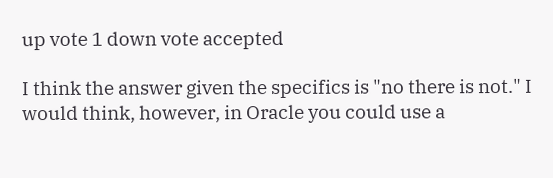up vote 1 down vote accepted

I think the answer given the specifics is "no there is not." I would think, however, in Oracle you could use a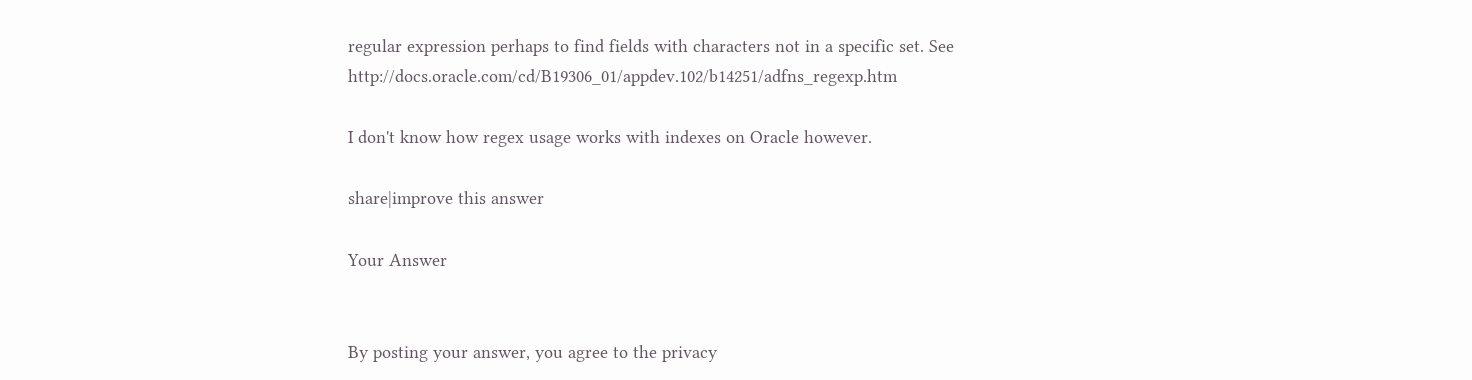regular expression perhaps to find fields with characters not in a specific set. See http://docs.oracle.com/cd/B19306_01/appdev.102/b14251/adfns_regexp.htm

I don't know how regex usage works with indexes on Oracle however.

share|improve this answer

Your Answer


By posting your answer, you agree to the privacy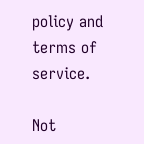policy and terms of service.

Not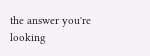the answer you're looking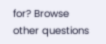for? Browse other questions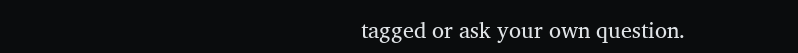tagged or ask your own question.